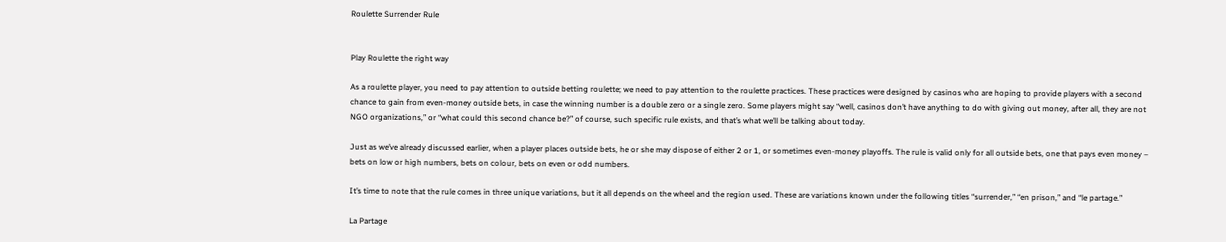Roulette Surrender Rule


Play Roulette the right way

As a roulette player, you need to pay attention to outside betting roulette; we need to pay attention to the roulette practices. These practices were designed by casinos who are hoping to provide players with a second chance to gain from even-money outside bets, in case the winning number is a double zero or a single zero. Some players might say “well, casinos don’t have anything to do with giving out money, after all, they are not NGO organizations,” or “what could this second chance be?” of course, such specific rule exists, and that’s what we’ll be talking about today.

Just as we’ve already discussed earlier, when a player places outside bets, he or she may dispose of either 2 or 1, or sometimes even-money playoffs. The rule is valid only for all outside bets, one that pays even money – bets on low or high numbers, bets on colour, bets on even or odd numbers.

It’s time to note that the rule comes in three unique variations, but it all depends on the wheel and the region used. These are variations known under the following titles “surrender,” “en prison,” and “le partage.”

La Partage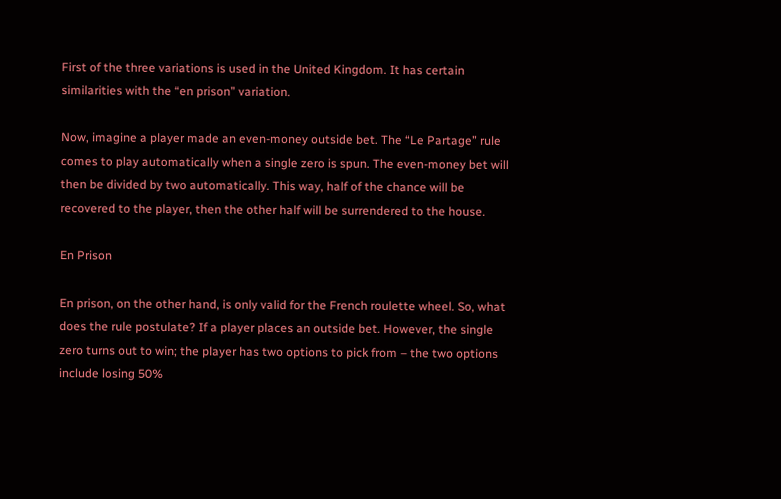First of the three variations is used in the United Kingdom. It has certain similarities with the “en prison” variation.

Now, imagine a player made an even-money outside bet. The “Le Partage” rule comes to play automatically when a single zero is spun. The even-money bet will then be divided by two automatically. This way, half of the chance will be recovered to the player, then the other half will be surrendered to the house.

En Prison

En prison, on the other hand, is only valid for the French roulette wheel. So, what does the rule postulate? If a player places an outside bet. However, the single zero turns out to win; the player has two options to pick from – the two options include losing 50%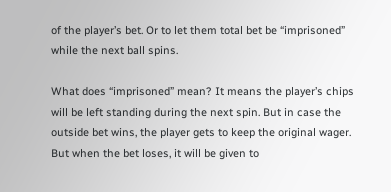of the player’s bet. Or to let them total bet be “imprisoned” while the next ball spins.

What does “imprisoned” mean? It means the player’s chips will be left standing during the next spin. But in case the outside bet wins, the player gets to keep the original wager. But when the bet loses, it will be given to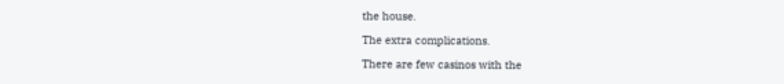the house.

The extra complications.

There are few casinos with the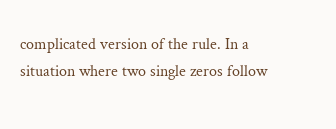complicated version of the rule. In a situation where two single zeros follow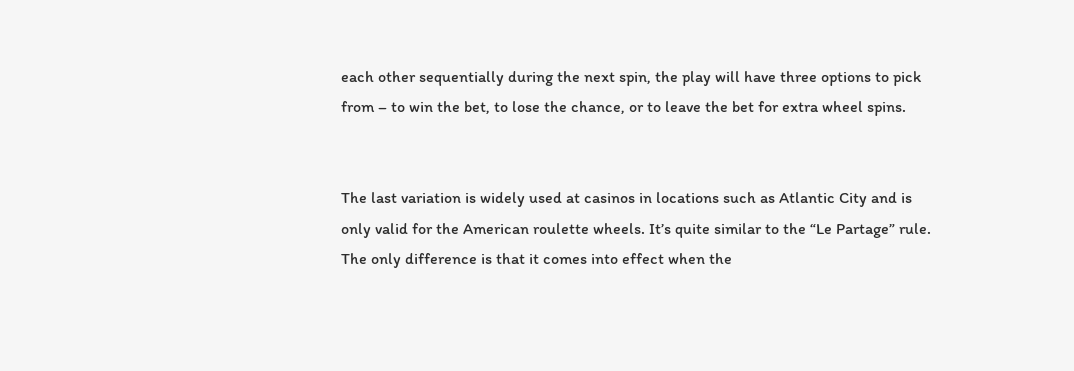each other sequentially during the next spin, the play will have three options to pick from – to win the bet, to lose the chance, or to leave the bet for extra wheel spins.


The last variation is widely used at casinos in locations such as Atlantic City and is only valid for the American roulette wheels. It’s quite similar to the “Le Partage” rule. The only difference is that it comes into effect when the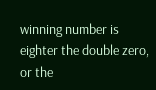winning number is eighter the double zero, or the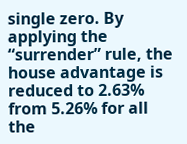single zero. By applying the “surrender” rule, the house advantage is reduced to 2.63% from 5.26% for all the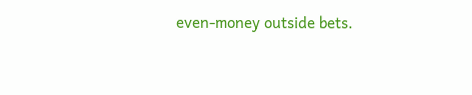even-money outside bets.